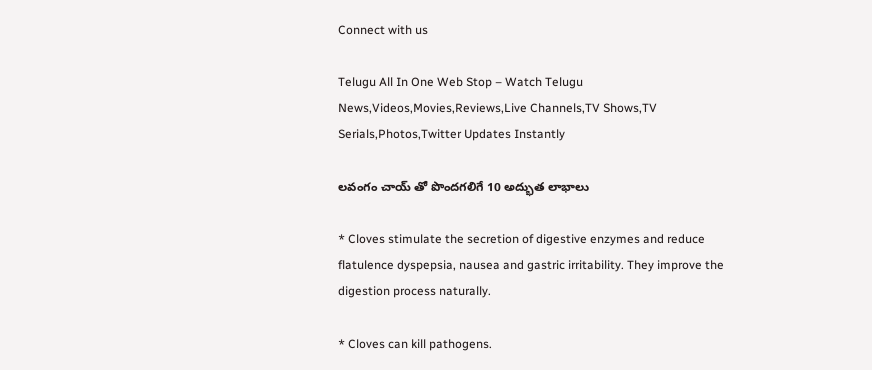Connect with us

Telugu All In One Web Stop – Watch Telugu News,Videos,Movies,Reviews,Live Channels,TV Shows,TV Serials,Photos,Twitter Updates Instantly

లవంగం చాయ్ తో పొందగలిగే 10 అద్భుత లాభాలు

* Cloves stimulate the secretion of digestive enzymes and reduce flatulence dyspepsia, nausea and gastric irritability. They improve the digestion process naturally.

* Cloves can kill pathogens.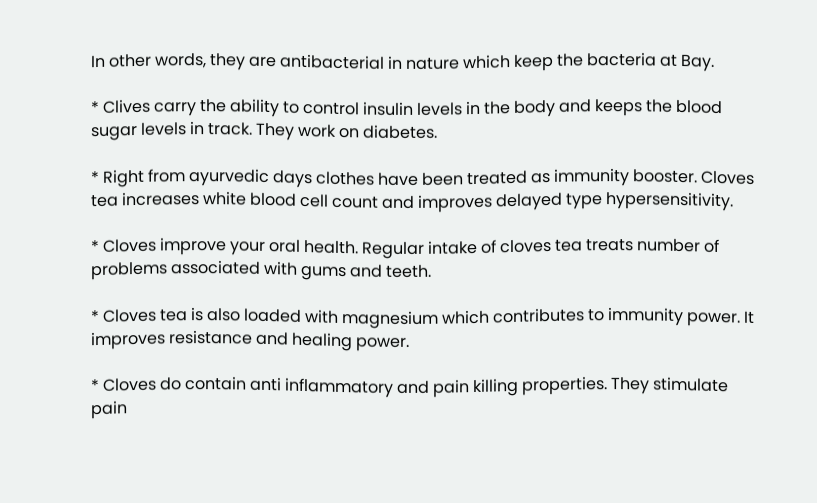In other words, they are antibacterial in nature which keep the bacteria at Bay.

* Clives carry the ability to control insulin levels in the body and keeps the blood sugar levels in track. They work on diabetes.

* Right from ayurvedic days clothes have been treated as immunity booster. Cloves tea increases white blood cell count and improves delayed type hypersensitivity.

* Cloves improve your oral health. Regular intake of cloves tea treats number of problems associated with gums and teeth.

* Cloves tea is also loaded with magnesium which contributes to immunity power. It improves resistance and healing power.

* Cloves do contain anti inflammatory and pain killing properties. They stimulate pain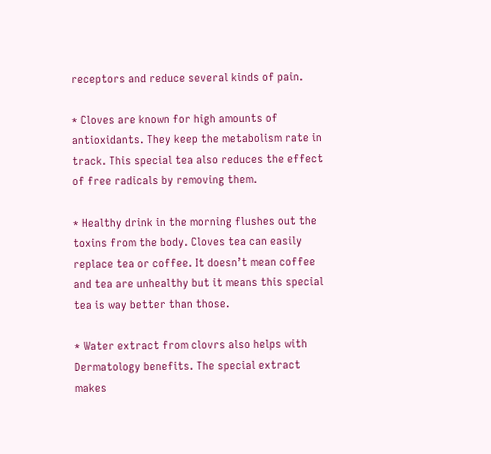receptors and reduce several kinds of pain.

* Cloves are known for high amounts of antioxidants. They keep the metabolism rate in track. This special tea also reduces the effect of free radicals by removing them.

* Healthy drink in the morning flushes out the toxins from the body. Cloves tea can easily replace tea or coffee. It doesn’t mean coffee and tea are unhealthy but it means this special tea is way better than those.

* Water extract from clovrs also helps with Dermatology benefits. The special extract makes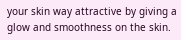your skin way attractive by giving a glow and smoothness on the skin.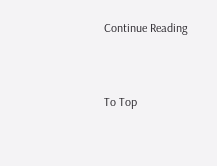Continue Reading


To Top